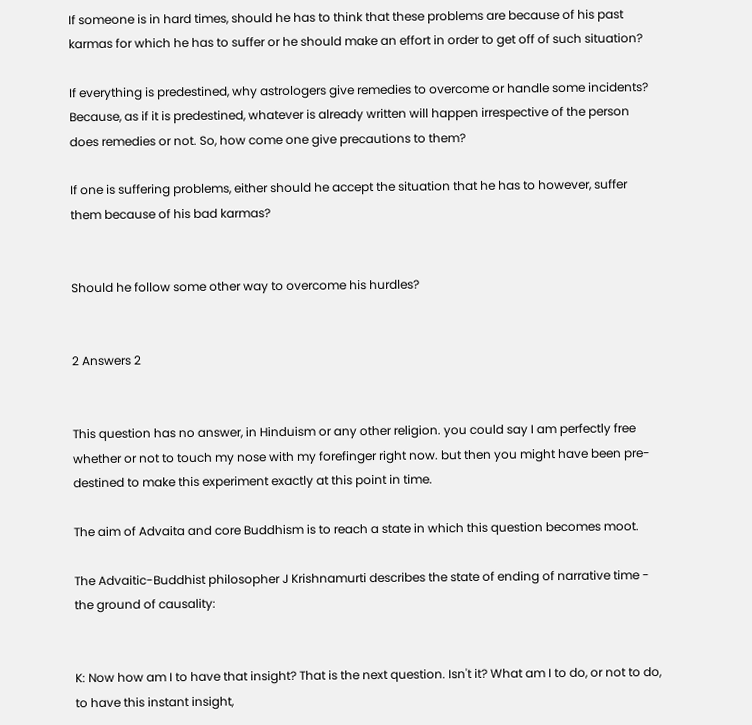If someone is in hard times, should he has to think that these problems are because of his past karmas for which he has to suffer or he should make an effort in order to get off of such situation?

If everything is predestined, why astrologers give remedies to overcome or handle some incidents? Because, as if it is predestined, whatever is already written will happen irrespective of the person does remedies or not. So, how come one give precautions to them?

If one is suffering problems, either should he accept the situation that he has to however, suffer them because of his bad karmas?


Should he follow some other way to overcome his hurdles?


2 Answers 2


This question has no answer, in Hinduism or any other religion. you could say I am perfectly free whether or not to touch my nose with my forefinger right now. but then you might have been pre-destined to make this experiment exactly at this point in time.

The aim of Advaita and core Buddhism is to reach a state in which this question becomes moot.

The Advaitic-Buddhist philosopher J Krishnamurti describes the state of ending of narrative time - the ground of causality:


K: Now how am I to have that insight? That is the next question. Isn't it? What am I to do, or not to do, to have this instant insight,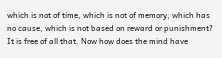which is not of time, which is not of memory, which has no cause, which is not based on reward or punishment? It is free of all that. Now how does the mind have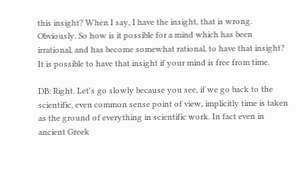this insight? When I say, I have the insight, that is wrong. Obviously. So how is it possible for a mind which has been irrational, and has become somewhat rational, to have that insight? It is possible to have that insight if your mind is free from time.

DB: Right. Let's go slowly because you see, if we go back to the scientific, even common sense point of view, implicitly time is taken as the ground of everything in scientific work. In fact even in ancient Greek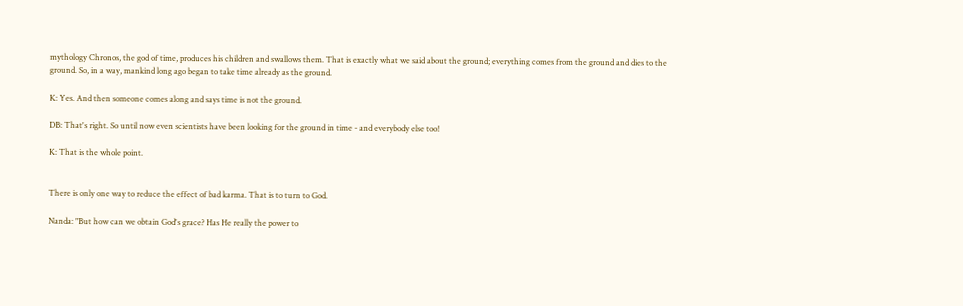mythology Chronos, the god of time, produces his children and swallows them. That is exactly what we said about the ground; everything comes from the ground and dies to the ground. So, in a way, mankind long ago began to take time already as the ground.

K: Yes. And then someone comes along and says time is not the ground.

DB: That's right. So until now even scientists have been looking for the ground in time - and everybody else too!

K: That is the whole point.


There is only one way to reduce the effect of bad karma. That is to turn to God.

Nanda: "But how can we obtain God's grace? Has He really the power to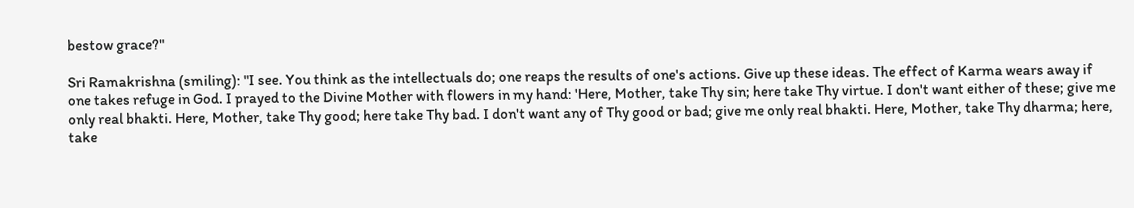bestow grace?"

Sri Ramakrishna (smiling): "I see. You think as the intellectuals do; one reaps the results of one's actions. Give up these ideas. The effect of Karma wears away if one takes refuge in God. I prayed to the Divine Mother with flowers in my hand: 'Here, Mother, take Thy sin; here take Thy virtue. I don't want either of these; give me only real bhakti. Here, Mother, take Thy good; here take Thy bad. I don't want any of Thy good or bad; give me only real bhakti. Here, Mother, take Thy dharma; here, take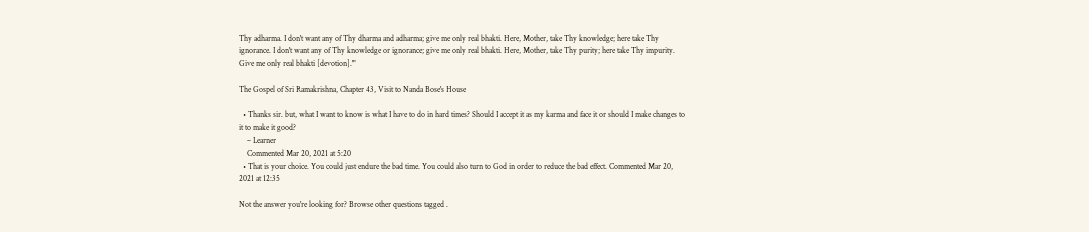Thy adharma. I don't want any of Thy dharma and adharma; give me only real bhakti. Here, Mother, take Thy knowledge; here take Thy ignorance. I don't want any of Thy knowledge or ignorance; give me only real bhakti. Here, Mother, take Thy purity; here take Thy impurity. Give me only real bhakti [devotion].'"

The Gospel of Sri Ramakrishna, Chapter 43, Visit to Nanda Bose's House

  • Thanks sir. but, what I want to know is what I have to do in hard times? Should I accept it as my karma and face it or should I make changes to it to make it good?
    – Learner
    Commented Mar 20, 2021 at 5:20
  • That is your choice. You could just endure the bad time. You could also turn to God in order to reduce the bad effect. Commented Mar 20, 2021 at 12:35

Not the answer you're looking for? Browse other questions tagged .